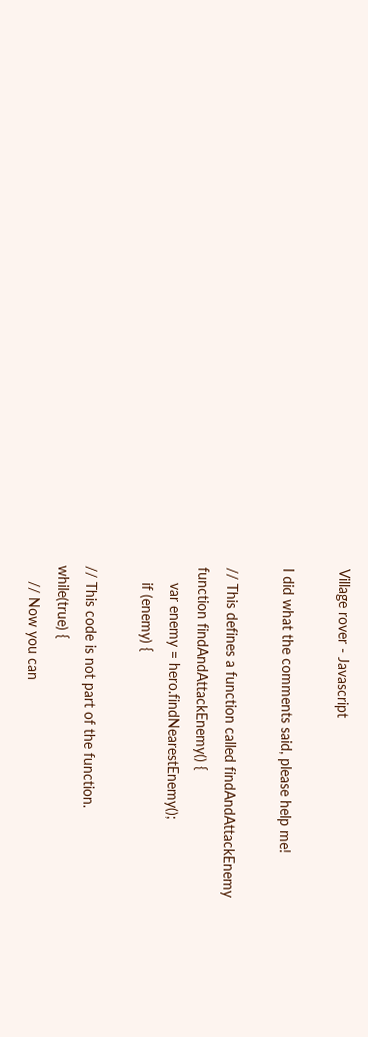Village rover - Javascript

I did what the comments said, please help me!

// This defines a function called findAndAttackEnemy
function findAndAttackEnemy() {
    var enemy = hero.findNearestEnemy();
    if (enemy) {

// This code is not part of the function.
while(true) {
    // Now you can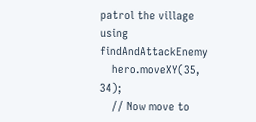patrol the village using findAndAttackEnemy
    hero.moveXY(35, 34);
    // Now move to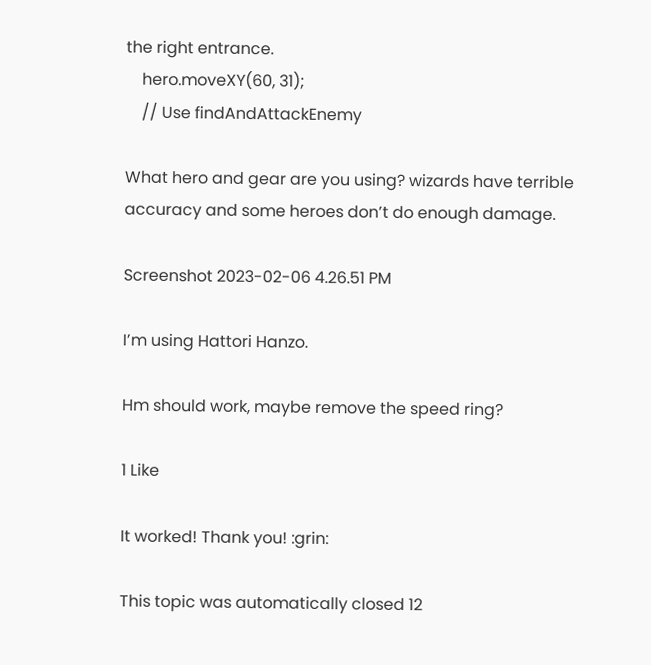the right entrance.
    hero.moveXY(60, 31);
    // Use findAndAttackEnemy

What hero and gear are you using? wizards have terrible accuracy and some heroes don’t do enough damage.

Screenshot 2023-02-06 4.26.51 PM

I’m using Hattori Hanzo.

Hm should work, maybe remove the speed ring?

1 Like

It worked! Thank you! :grin:

This topic was automatically closed 12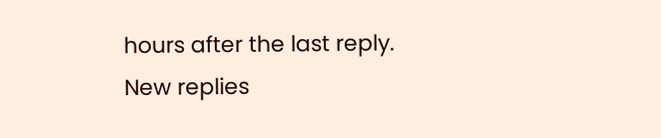hours after the last reply. New replies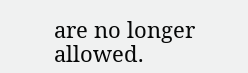are no longer allowed.